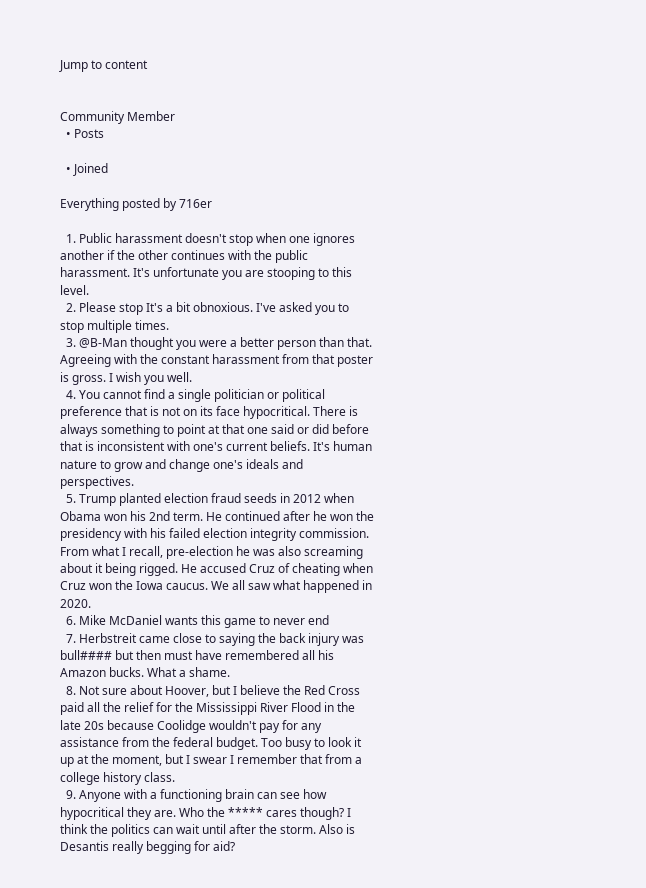Jump to content


Community Member
  • Posts

  • Joined

Everything posted by 716er

  1. Public harassment doesn't stop when one ignores another if the other continues with the public harassment. It's unfortunate you are stooping to this level.
  2. Please stop It's a bit obnoxious. I've asked you to stop multiple times.
  3. @B-Man thought you were a better person than that. Agreeing with the constant harassment from that poster is gross. I wish you well.
  4. You cannot find a single politician or political preference that is not on its face hypocritical. There is always something to point at that one said or did before that is inconsistent with one's current beliefs. It's human nature to grow and change one's ideals and perspectives.
  5. Trump planted election fraud seeds in 2012 when Obama won his 2nd term. He continued after he won the presidency with his failed election integrity commission. From what I recall, pre-election he was also screaming about it being rigged. He accused Cruz of cheating when Cruz won the Iowa caucus. We all saw what happened in 2020.
  6. Mike McDaniel wants this game to never end
  7. Herbstreit came close to saying the back injury was bull#### but then must have remembered all his Amazon bucks. What a shame.
  8. Not sure about Hoover, but I believe the Red Cross paid all the relief for the Mississippi River Flood in the late 20s because Coolidge wouldn't pay for any assistance from the federal budget. Too busy to look it up at the moment, but I swear I remember that from a college history class.
  9. Anyone with a functioning brain can see how hypocritical they are. Who the ***** cares though? I think the politics can wait until after the storm. Also is Desantis really begging for aid?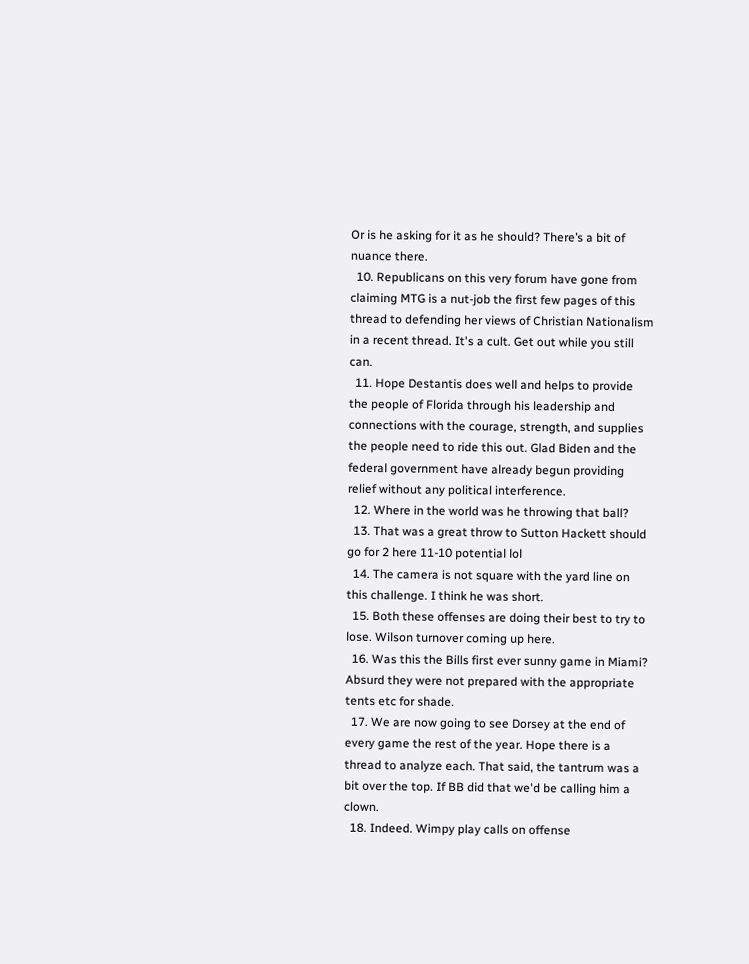Or is he asking for it as he should? There’s a bit of nuance there.
  10. Republicans on this very forum have gone from claiming MTG is a nut-job the first few pages of this thread to defending her views of Christian Nationalism in a recent thread. It's a cult. Get out while you still can.
  11. Hope Destantis does well and helps to provide the people of Florida through his leadership and connections with the courage, strength, and supplies the people need to ride this out. Glad Biden and the federal government have already begun providing relief without any political interference.
  12. Where in the world was he throwing that ball?
  13. That was a great throw to Sutton Hackett should go for 2 here 11-10 potential lol
  14. The camera is not square with the yard line on this challenge. I think he was short.
  15. Both these offenses are doing their best to try to lose. Wilson turnover coming up here.
  16. Was this the Bills first ever sunny game in Miami? Absurd they were not prepared with the appropriate tents etc for shade.
  17. We are now going to see Dorsey at the end of every game the rest of the year. Hope there is a thread to analyze each. That said, the tantrum was a bit over the top. If BB did that we'd be calling him a clown.
  18. Indeed. Wimpy play calls on offense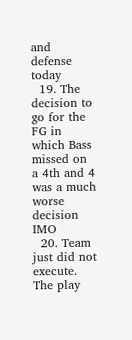and defense today
  19. The decision to go for the FG in which Bass missed on a 4th and 4 was a much worse decision IMO
  20. Team just did not execute. The play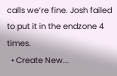calls we’re fine. Josh failed to put it in the endzone 4 times.
  • Create New...